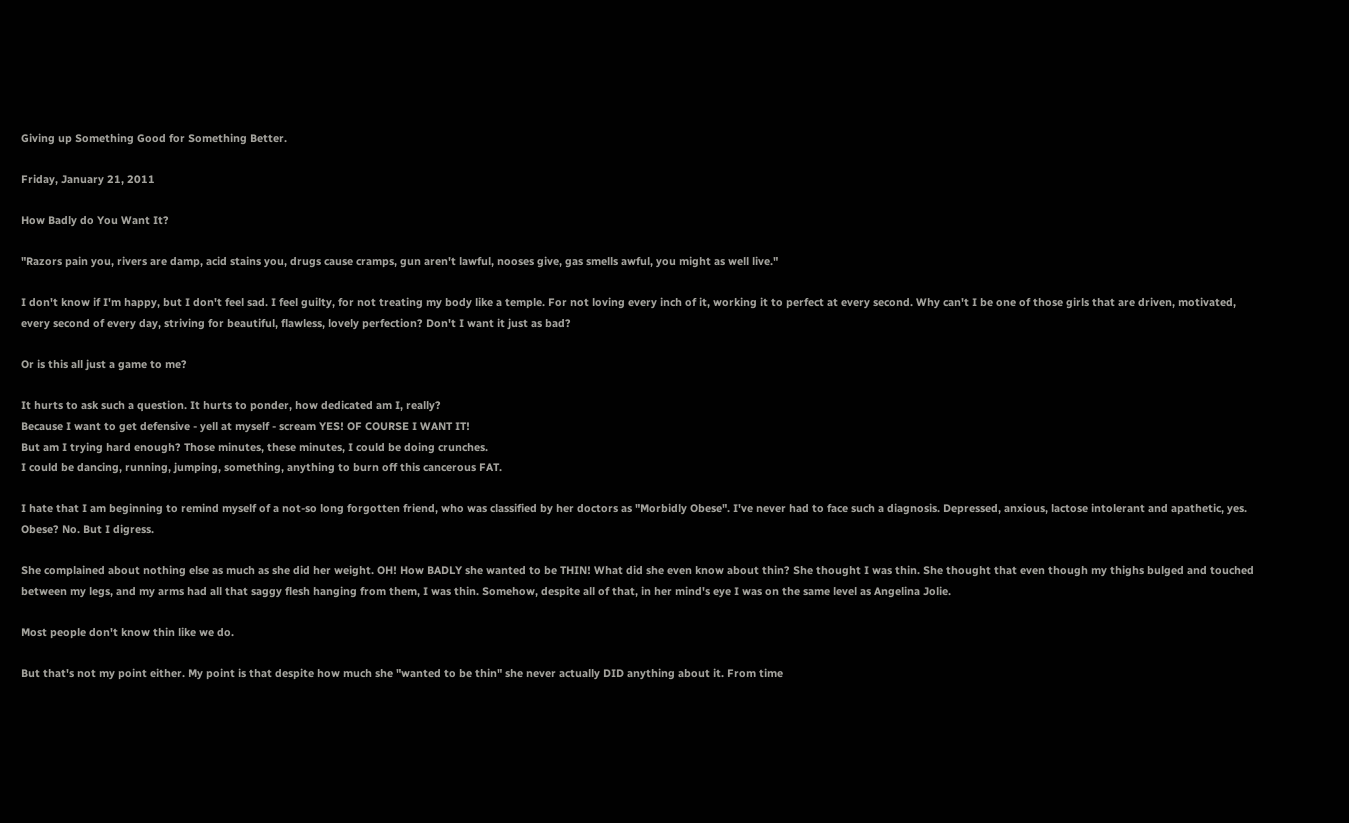Giving up Something Good for Something Better.

Friday, January 21, 2011

How Badly do You Want It?

"Razors pain you, rivers are damp, acid stains you, drugs cause cramps, gun aren't lawful, nooses give, gas smells awful, you might as well live."

I don't know if I'm happy, but I don't feel sad. I feel guilty, for not treating my body like a temple. For not loving every inch of it, working it to perfect at every second. Why can't I be one of those girls that are driven, motivated, every second of every day, striving for beautiful, flawless, lovely perfection? Don't I want it just as bad?

Or is this all just a game to me?

It hurts to ask such a question. It hurts to ponder, how dedicated am I, really?
Because I want to get defensive - yell at myself - scream YES! OF COURSE I WANT IT!
But am I trying hard enough? Those minutes, these minutes, I could be doing crunches.
I could be dancing, running, jumping, something, anything to burn off this cancerous FAT.

I hate that I am beginning to remind myself of a not-so long forgotten friend, who was classified by her doctors as "Morbidly Obese". I've never had to face such a diagnosis. Depressed, anxious, lactose intolerant and apathetic, yes. Obese? No. But I digress.

She complained about nothing else as much as she did her weight. OH! How BADLY she wanted to be THIN! What did she even know about thin? She thought I was thin. She thought that even though my thighs bulged and touched between my legs, and my arms had all that saggy flesh hanging from them, I was thin. Somehow, despite all of that, in her mind's eye I was on the same level as Angelina Jolie.

Most people don't know thin like we do.

But that's not my point either. My point is that despite how much she "wanted to be thin" she never actually DID anything about it. From time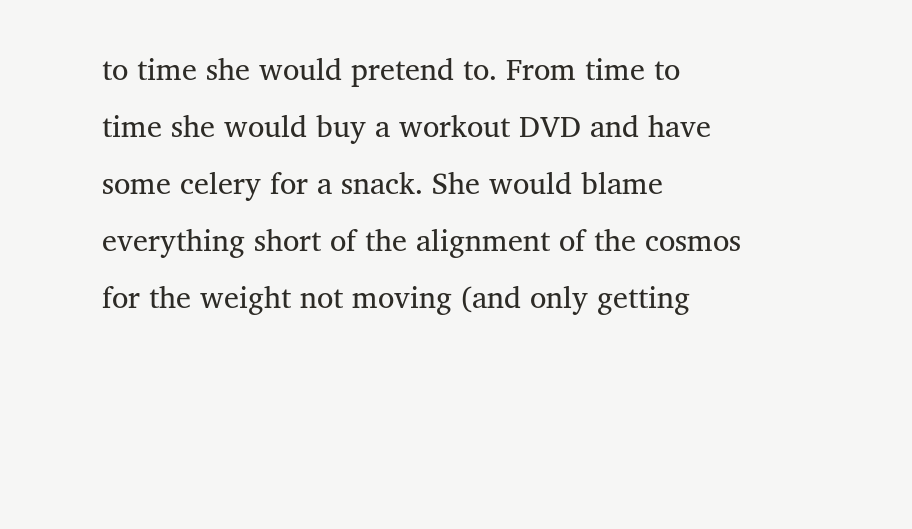to time she would pretend to. From time to time she would buy a workout DVD and have some celery for a snack. She would blame everything short of the alignment of the cosmos for the weight not moving (and only getting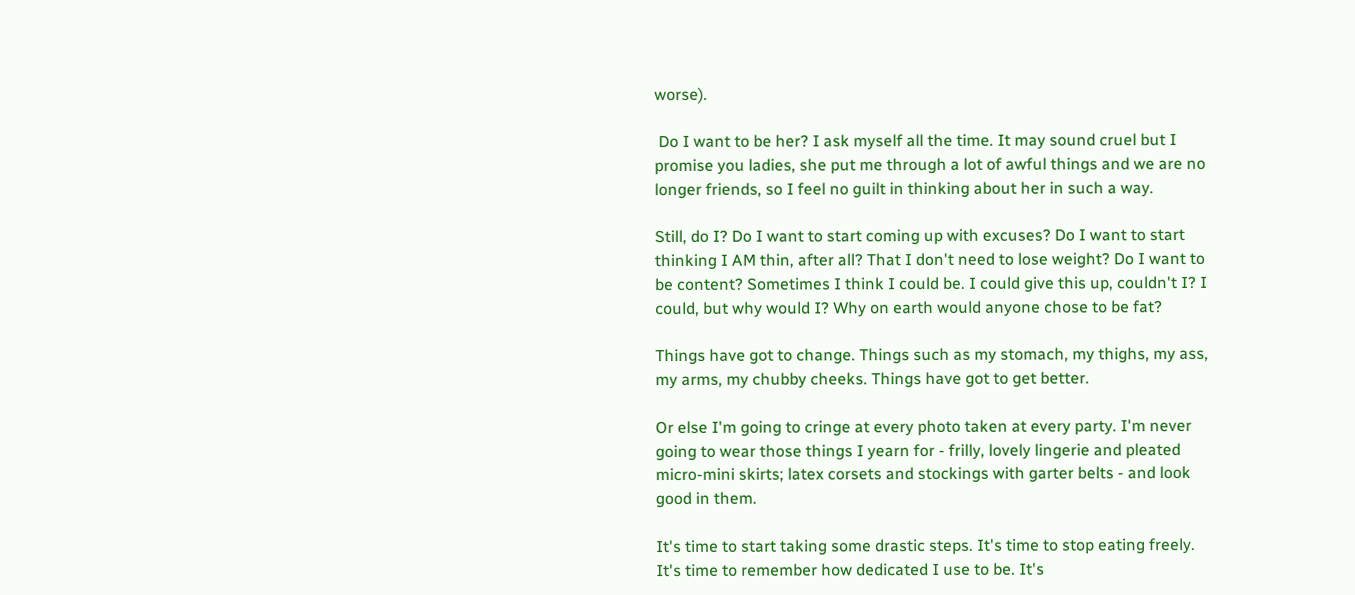worse).

 Do I want to be her? I ask myself all the time. It may sound cruel but I promise you ladies, she put me through a lot of awful things and we are no longer friends, so I feel no guilt in thinking about her in such a way.

Still, do I? Do I want to start coming up with excuses? Do I want to start thinking I AM thin, after all? That I don't need to lose weight? Do I want to be content? Sometimes I think I could be. I could give this up, couldn't I? I could, but why would I? Why on earth would anyone chose to be fat?

Things have got to change. Things such as my stomach, my thighs, my ass, my arms, my chubby cheeks. Things have got to get better.

Or else I'm going to cringe at every photo taken at every party. I'm never going to wear those things I yearn for - frilly, lovely lingerie and pleated micro-mini skirts; latex corsets and stockings with garter belts - and look good in them.

It's time to start taking some drastic steps. It's time to stop eating freely. It's time to remember how dedicated I use to be. It's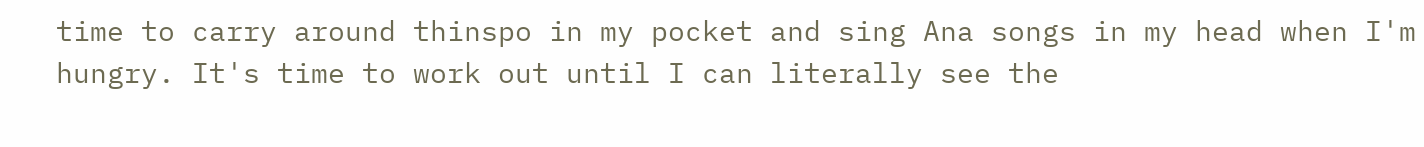time to carry around thinspo in my pocket and sing Ana songs in my head when I'm hungry. It's time to work out until I can literally see the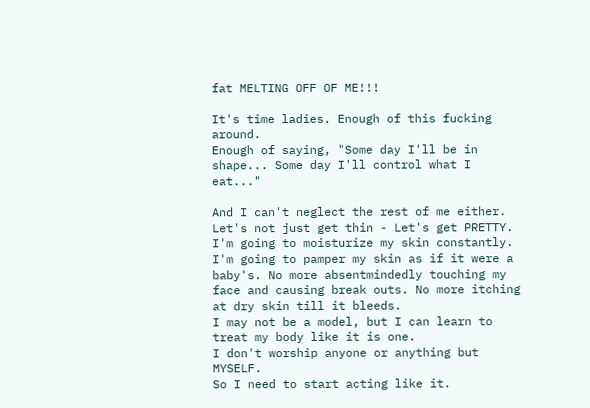fat MELTING OFF OF ME!!!

It's time ladies. Enough of this fucking around.
Enough of saying, "Some day I'll be in shape... Some day I'll control what I eat..."

And I can't neglect the rest of me either.
Let's not just get thin - Let's get PRETTY.
I'm going to moisturize my skin constantly. I'm going to pamper my skin as if it were a baby's. No more absentmindedly touching my face and causing break outs. No more itching at dry skin till it bleeds.
I may not be a model, but I can learn to treat my body like it is one.
I don't worship anyone or anything but MYSELF.
So I need to start acting like it.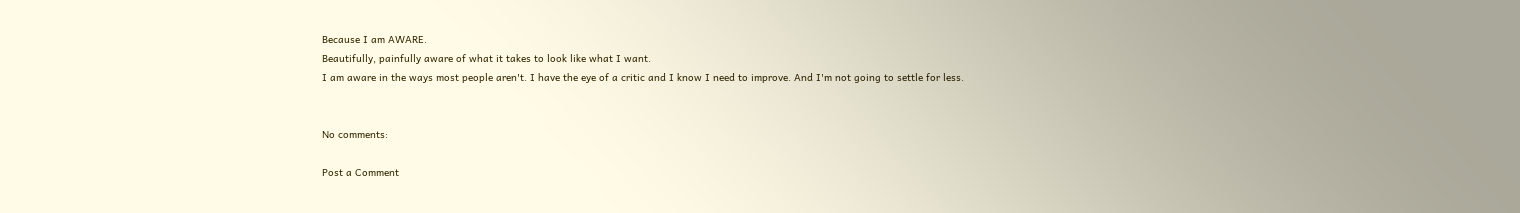Because I am AWARE.
Beautifully, painfully aware of what it takes to look like what I want.
I am aware in the ways most people aren't. I have the eye of a critic and I know I need to improve. And I'm not going to settle for less.


No comments:

Post a Comment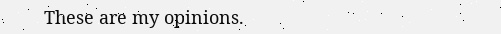These are my opinions.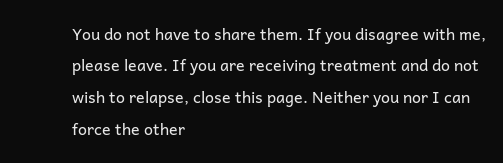You do not have to share them. If you disagree with me, please leave. If you are receiving treatment and do not wish to relapse, close this page. Neither you nor I can force the other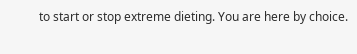to start or stop extreme dieting. You are here by choice.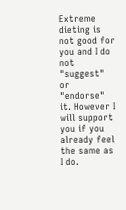Extreme dieting is not good for you and I do not "suggest" or "endorse" it. However I will support you if you already feel the same as I do.